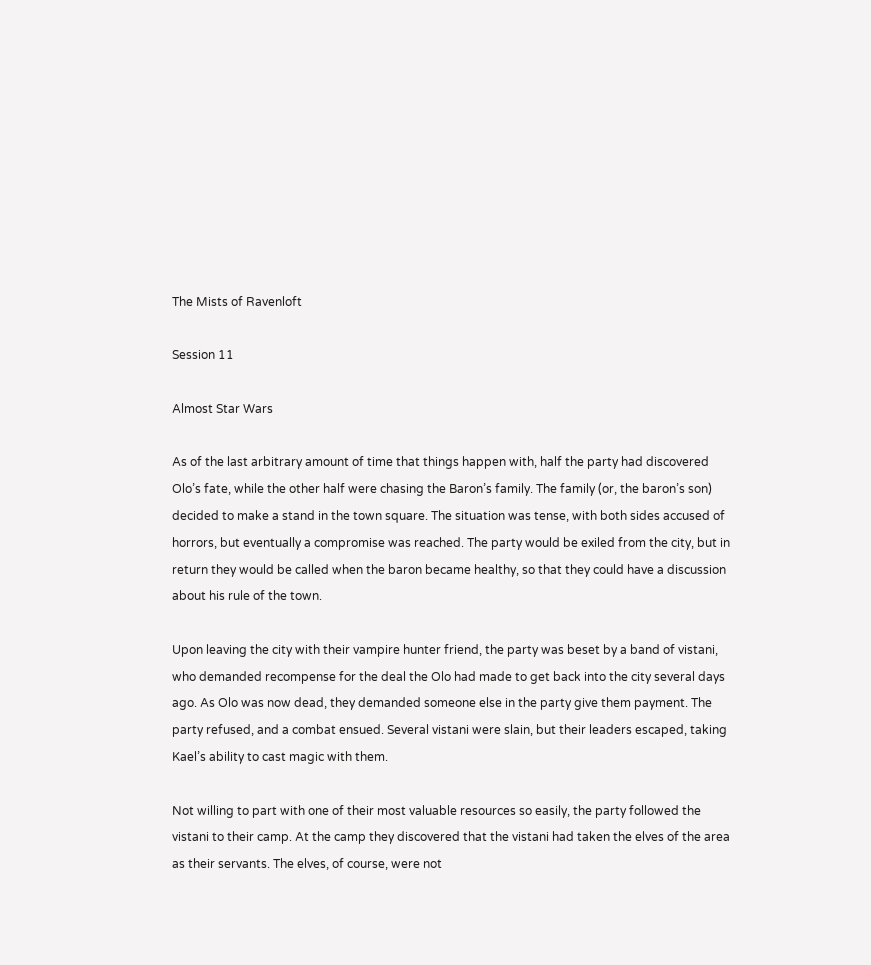The Mists of Ravenloft

Session 11

Almost Star Wars

As of the last arbitrary amount of time that things happen with, half the party had discovered Olo’s fate, while the other half were chasing the Baron’s family. The family (or, the baron’s son) decided to make a stand in the town square. The situation was tense, with both sides accused of horrors, but eventually a compromise was reached. The party would be exiled from the city, but in return they would be called when the baron became healthy, so that they could have a discussion about his rule of the town.

Upon leaving the city with their vampire hunter friend, the party was beset by a band of vistani, who demanded recompense for the deal the Olo had made to get back into the city several days ago. As Olo was now dead, they demanded someone else in the party give them payment. The party refused, and a combat ensued. Several vistani were slain, but their leaders escaped, taking Kael’s ability to cast magic with them.

Not willing to part with one of their most valuable resources so easily, the party followed the vistani to their camp. At the camp they discovered that the vistani had taken the elves of the area as their servants. The elves, of course, were not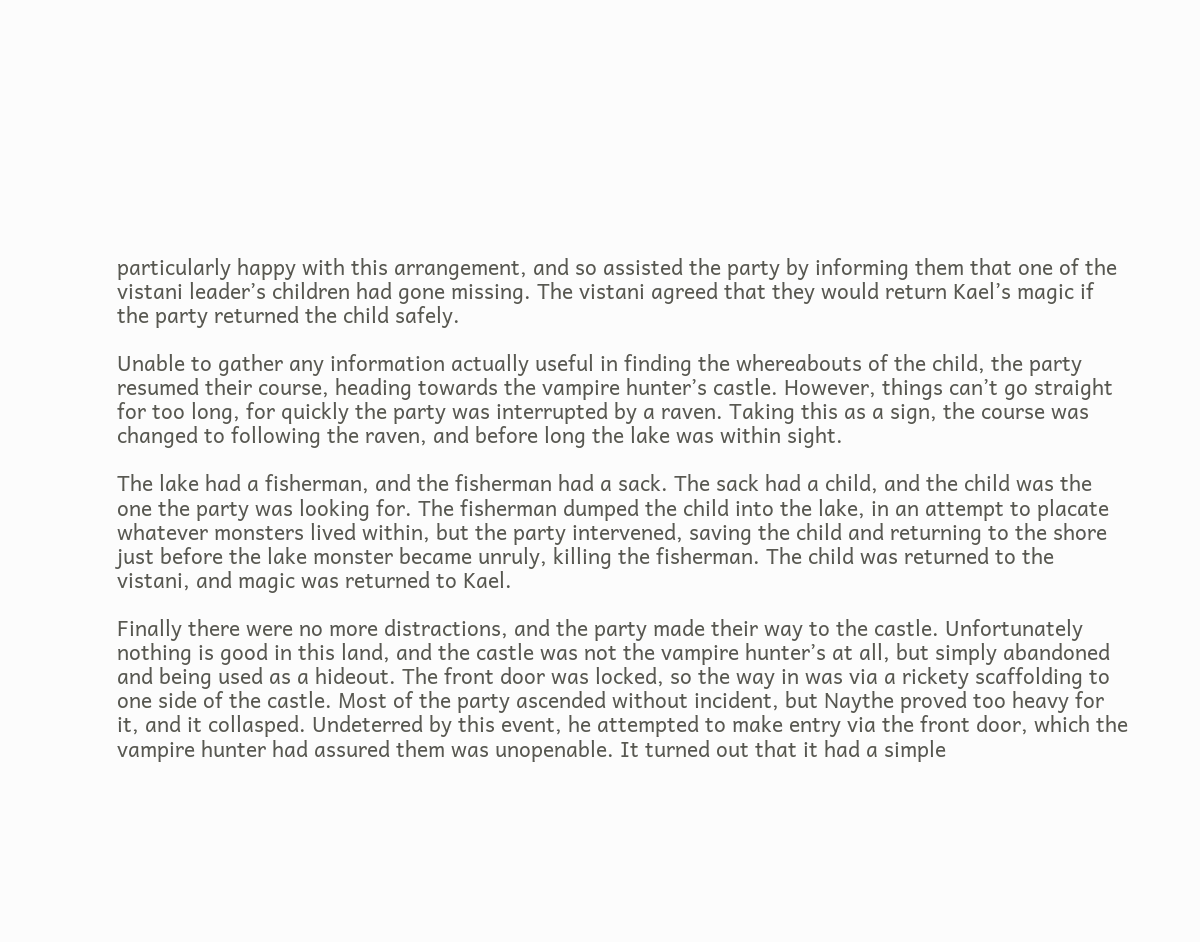particularly happy with this arrangement, and so assisted the party by informing them that one of the vistani leader’s children had gone missing. The vistani agreed that they would return Kael’s magic if the party returned the child safely.

Unable to gather any information actually useful in finding the whereabouts of the child, the party resumed their course, heading towards the vampire hunter’s castle. However, things can’t go straight for too long, for quickly the party was interrupted by a raven. Taking this as a sign, the course was changed to following the raven, and before long the lake was within sight.

The lake had a fisherman, and the fisherman had a sack. The sack had a child, and the child was the one the party was looking for. The fisherman dumped the child into the lake, in an attempt to placate whatever monsters lived within, but the party intervened, saving the child and returning to the shore just before the lake monster became unruly, killing the fisherman. The child was returned to the vistani, and magic was returned to Kael.

Finally there were no more distractions, and the party made their way to the castle. Unfortunately nothing is good in this land, and the castle was not the vampire hunter’s at all, but simply abandoned and being used as a hideout. The front door was locked, so the way in was via a rickety scaffolding to one side of the castle. Most of the party ascended without incident, but Naythe proved too heavy for it, and it collasped. Undeterred by this event, he attempted to make entry via the front door, which the vampire hunter had assured them was unopenable. It turned out that it had a simple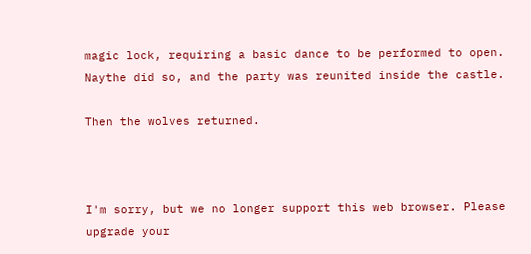magic lock, requiring a basic dance to be performed to open. Naythe did so, and the party was reunited inside the castle.

Then the wolves returned.



I'm sorry, but we no longer support this web browser. Please upgrade your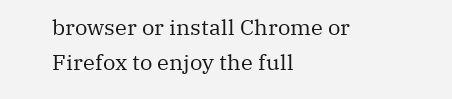browser or install Chrome or Firefox to enjoy the full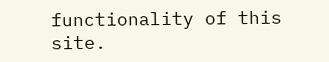functionality of this site.